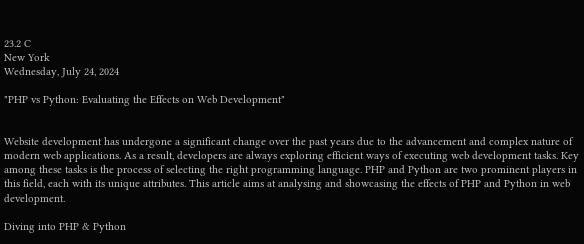23.2 C
New York
Wednesday, July 24, 2024

"PHP vs Python: Evaluating the Effects on Web Development"


Website development has undergone a significant change over the past years due to the advancement and complex nature of modern web applications. As a result, developers are always exploring efficient ways of executing web development tasks. Key among these tasks is the process of selecting the right programming language. PHP and Python are two prominent players in this field, each with its unique attributes. This article aims at analysing and showcasing the effects of PHP and Python in web development.

Diving into PHP & Python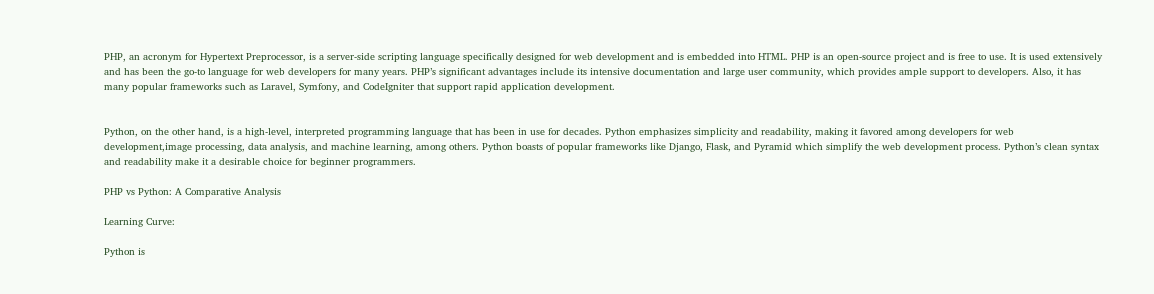PHP, an acronym for Hypertext Preprocessor, is a server-side scripting language specifically designed for web development and is embedded into HTML. PHP is an open-source project and is free to use. It is used extensively and has been the go-to language for web developers for many years. PHP’s significant advantages include its intensive documentation and large user community, which provides ample support to developers. Also, it has many popular frameworks such as Laravel, Symfony, and CodeIgniter that support rapid application development.


Python, on the other hand, is a high-level, interpreted programming language that has been in use for decades. Python emphasizes simplicity and readability, making it favored among developers for web development,image processing, data analysis, and machine learning, among others. Python boasts of popular frameworks like Django, Flask, and Pyramid which simplify the web development process. Python’s clean syntax and readability make it a desirable choice for beginner programmers.

PHP vs Python: A Comparative Analysis

Learning Curve:

Python is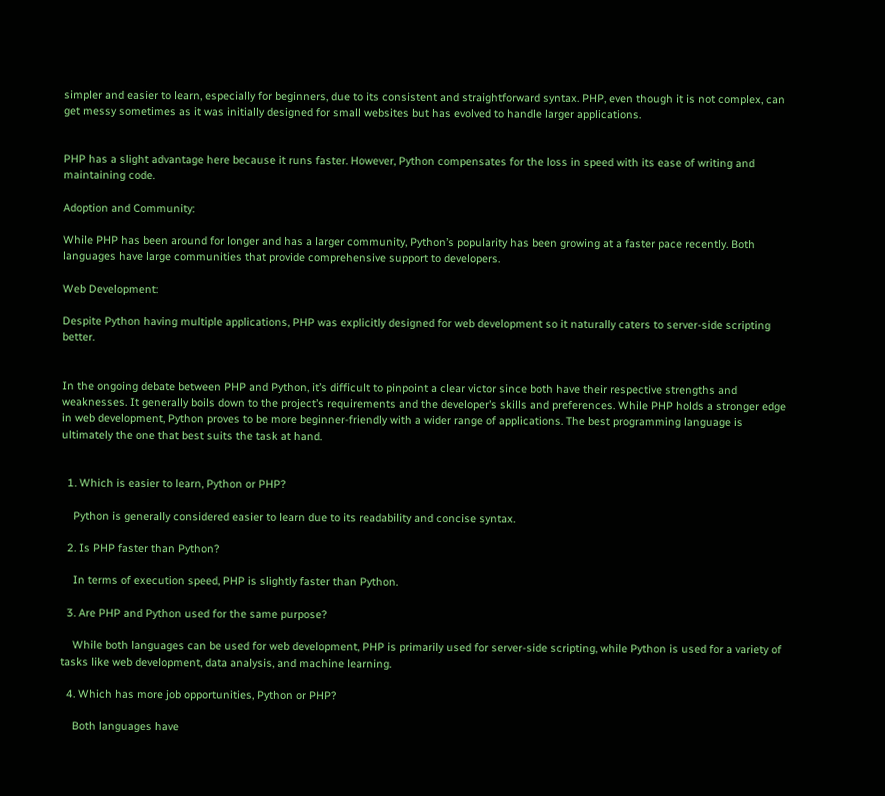simpler and easier to learn, especially for beginners, due to its consistent and straightforward syntax. PHP, even though it is not complex, can get messy sometimes as it was initially designed for small websites but has evolved to handle larger applications.


PHP has a slight advantage here because it runs faster. However, Python compensates for the loss in speed with its ease of writing and maintaining code.

Adoption and Community:

While PHP has been around for longer and has a larger community, Python’s popularity has been growing at a faster pace recently. Both languages have large communities that provide comprehensive support to developers.

Web Development:

Despite Python having multiple applications, PHP was explicitly designed for web development so it naturally caters to server-side scripting better.


In the ongoing debate between PHP and Python, it’s difficult to pinpoint a clear victor since both have their respective strengths and weaknesses. It generally boils down to the project’s requirements and the developer’s skills and preferences. While PHP holds a stronger edge in web development, Python proves to be more beginner-friendly with a wider range of applications. The best programming language is ultimately the one that best suits the task at hand.


  1. Which is easier to learn, Python or PHP?

    Python is generally considered easier to learn due to its readability and concise syntax.

  2. Is PHP faster than Python?

    In terms of execution speed, PHP is slightly faster than Python.

  3. Are PHP and Python used for the same purpose?

    While both languages can be used for web development, PHP is primarily used for server-side scripting, while Python is used for a variety of tasks like web development, data analysis, and machine learning.

  4. Which has more job opportunities, Python or PHP?

    Both languages have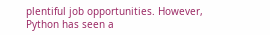plentiful job opportunities. However, Python has seen a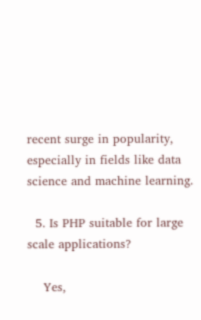recent surge in popularity, especially in fields like data science and machine learning.

  5. Is PHP suitable for large scale applications?

    Yes,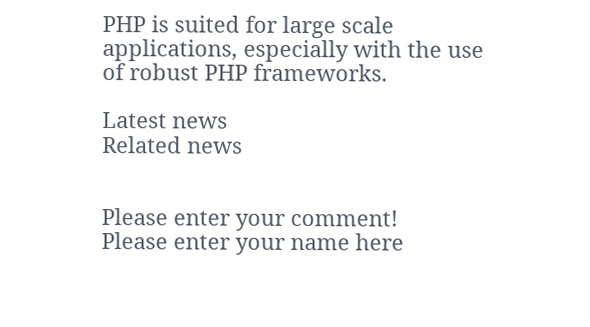PHP is suited for large scale applications, especially with the use of robust PHP frameworks.

Latest news
Related news


Please enter your comment!
Please enter your name here